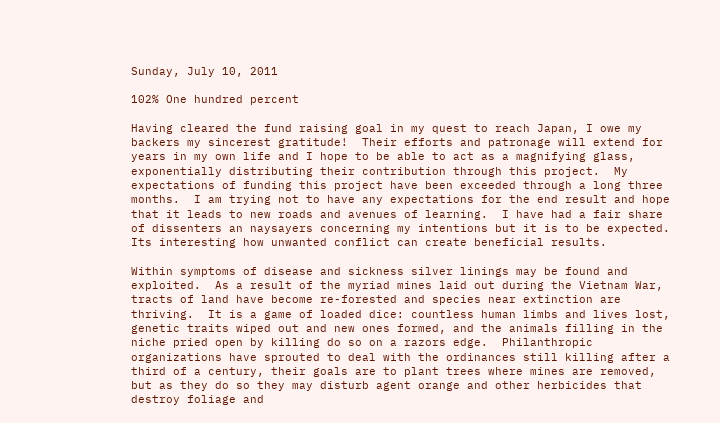Sunday, July 10, 2011

102% One hundred percent

Having cleared the fund raising goal in my quest to reach Japan, I owe my backers my sincerest gratitude!  Their efforts and patronage will extend for years in my own life and I hope to be able to act as a magnifying glass, exponentially distributing their contribution through this project.  My expectations of funding this project have been exceeded through a long three months.  I am trying not to have any expectations for the end result and hope that it leads to new roads and avenues of learning.  I have had a fair share of dissenters an naysayers concerning my intentions but it is to be expected.
Its interesting how unwanted conflict can create beneficial results.

Within symptoms of disease and sickness silver linings may be found and exploited.  As a result of the myriad mines laid out during the Vietnam War, tracts of land have become re-forested and species near extinction are thriving.  It is a game of loaded dice: countless human limbs and lives lost, genetic traits wiped out and new ones formed, and the animals filling in the niche pried open by killing do so on a razors edge.  Philanthropic organizations have sprouted to deal with the ordinances still killing after a third of a century, their goals are to plant trees where mines are removed, but as they do so they may disturb agent orange and other herbicides that destroy foliage and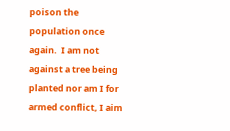poison the population once again.  I am not against a tree being planted nor am I for armed conflict, I aim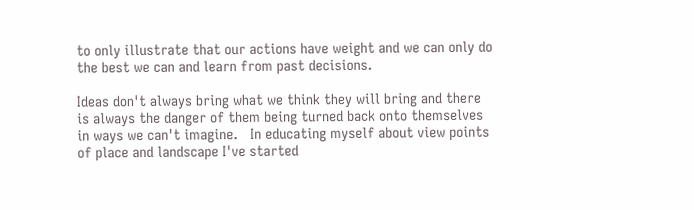to only illustrate that our actions have weight and we can only do the best we can and learn from past decisions.

Ideas don't always bring what we think they will bring and there is always the danger of them being turned back onto themselves in ways we can't imagine.   In educating myself about view points of place and landscape I've started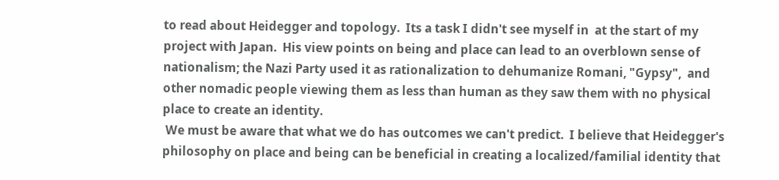to read about Heidegger and topology.  Its a task I didn't see myself in  at the start of my project with Japan.  His view points on being and place can lead to an overblown sense of nationalism; the Nazi Party used it as rationalization to dehumanize Romani, "Gypsy",  and other nomadic people viewing them as less than human as they saw them with no physical place to create an identity.
 We must be aware that what we do has outcomes we can't predict.  I believe that Heidegger's philosophy on place and being can be beneficial in creating a localized/familial identity that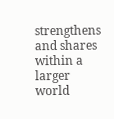strengthens and shares within a larger world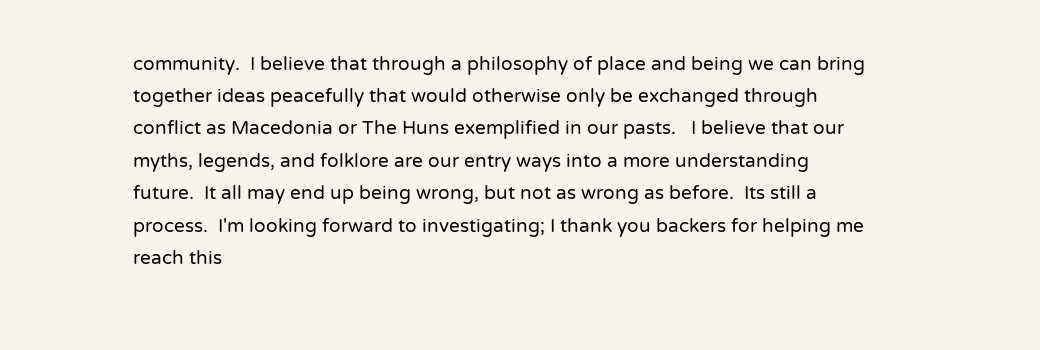community.  I believe that through a philosophy of place and being we can bring together ideas peacefully that would otherwise only be exchanged through conflict as Macedonia or The Huns exemplified in our pasts.   I believe that our myths, legends, and folklore are our entry ways into a more understanding future.  It all may end up being wrong, but not as wrong as before.  Its still a process.  I'm looking forward to investigating; I thank you backers for helping me reach this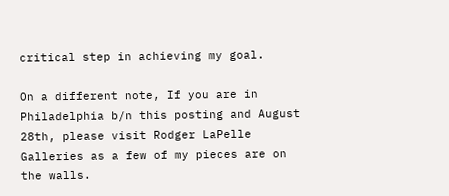critical step in achieving my goal.

On a different note, If you are in Philadelphia b/n this posting and August 28th, please visit Rodger LaPelle Galleries as a few of my pieces are on the walls.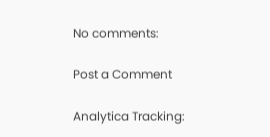No comments:

Post a Comment

Analytica Tracking: